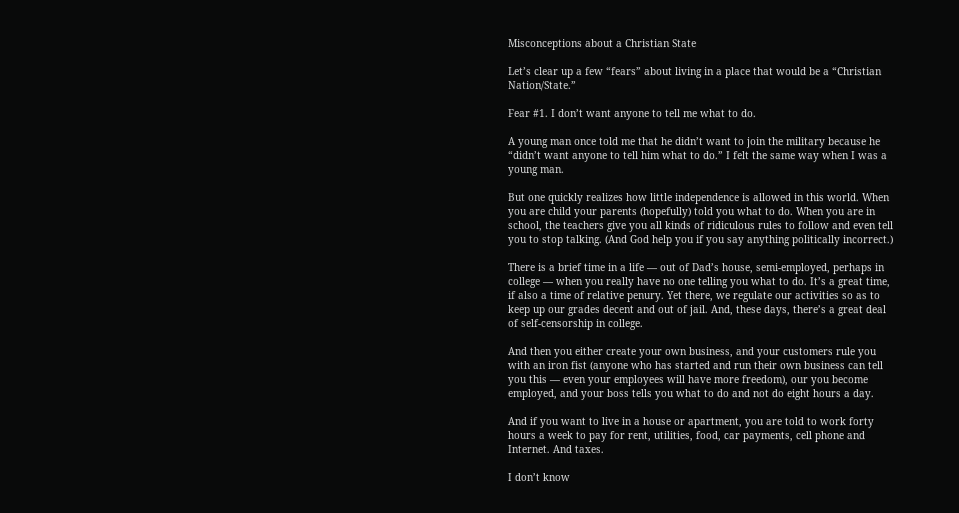Misconceptions about a Christian State

Let’s clear up a few “fears” about living in a place that would be a “Christian Nation/State.”

Fear #1. I don’t want anyone to tell me what to do.

A young man once told me that he didn’t want to join the military because he “didn’t want anyone to tell him what to do.” I felt the same way when I was a young man.

But one quickly realizes how little independence is allowed in this world. When you are child your parents (hopefully) told you what to do. When you are in school, the teachers give you all kinds of ridiculous rules to follow and even tell you to stop talking. (And God help you if you say anything politically incorrect.)

There is a brief time in a life — out of Dad’s house, semi-employed, perhaps in college — when you really have no one telling you what to do. It’s a great time, if also a time of relative penury. Yet there, we regulate our activities so as to keep up our grades decent and out of jail. And, these days, there’s a great deal of self-censorship in college.

And then you either create your own business, and your customers rule you with an iron fist (anyone who has started and run their own business can tell you this — even your employees will have more freedom), our you become employed, and your boss tells you what to do and not do eight hours a day.

And if you want to live in a house or apartment, you are told to work forty hours a week to pay for rent, utilities, food, car payments, cell phone and Internet. And taxes.

I don’t know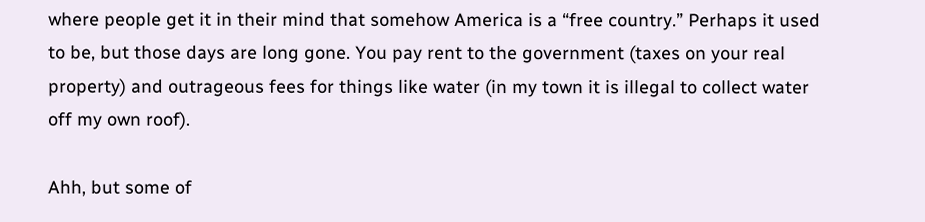where people get it in their mind that somehow America is a “free country.” Perhaps it used to be, but those days are long gone. You pay rent to the government (taxes on your real property) and outrageous fees for things like water (in my town it is illegal to collect water off my own roof).

Ahh, but some of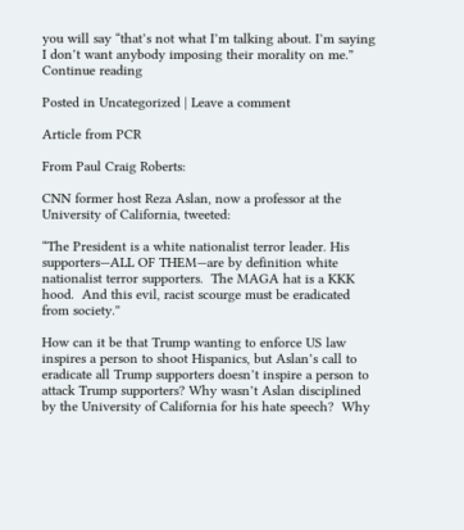you will say “that’s not what I’m talking about. I’m saying I don’t want anybody imposing their morality on me.” Continue reading

Posted in Uncategorized | Leave a comment

Article from PCR

From Paul Craig Roberts:

CNN former host Reza Aslan, now a professor at the University of California, tweeted:

“The President is a white nationalist terror leader. His supporters—ALL OF THEM—are by definition white nationalist terror supporters.  The MAGA hat is a KKK hood.  And this evil, racist scourge must be eradicated from society.”

How can it be that Trump wanting to enforce US law inspires a person to shoot Hispanics, but Aslan’s call to eradicate all Trump supporters doesn’t inspire a person to attack Trump supporters? Why wasn’t Aslan disciplined by the University of California for his hate speech?  Why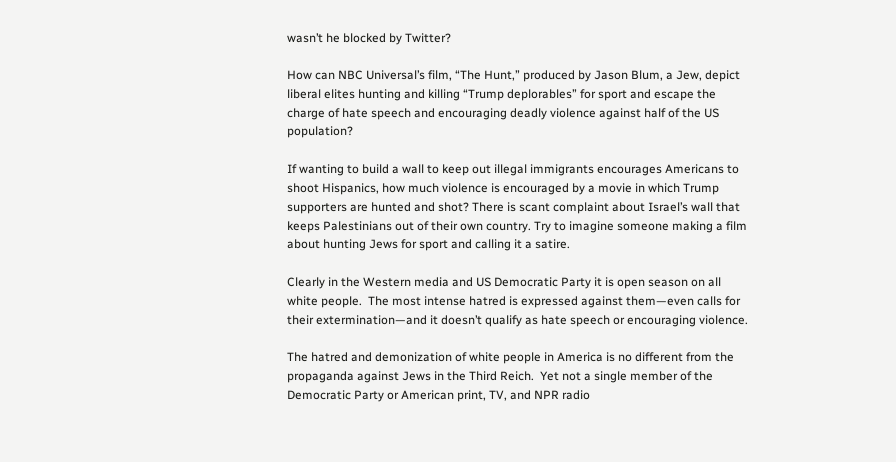wasn’t he blocked by Twitter?

How can NBC Universal’s film, “The Hunt,” produced by Jason Blum, a Jew, depict liberal elites hunting and killing “Trump deplorables” for sport and escape the charge of hate speech and encouraging deadly violence against half of the US population?

If wanting to build a wall to keep out illegal immigrants encourages Americans to shoot Hispanics, how much violence is encouraged by a movie in which Trump supporters are hunted and shot? There is scant complaint about Israel’s wall that keeps Palestinians out of their own country. Try to imagine someone making a film about hunting Jews for sport and calling it a satire.

Clearly in the Western media and US Democratic Party it is open season on all white people.  The most intense hatred is expressed against them—even calls for their extermination—and it doesn’t qualify as hate speech or encouraging violence.

The hatred and demonization of white people in America is no different from the propaganda against Jews in the Third Reich.  Yet not a single member of the Democratic Party or American print, TV, and NPR radio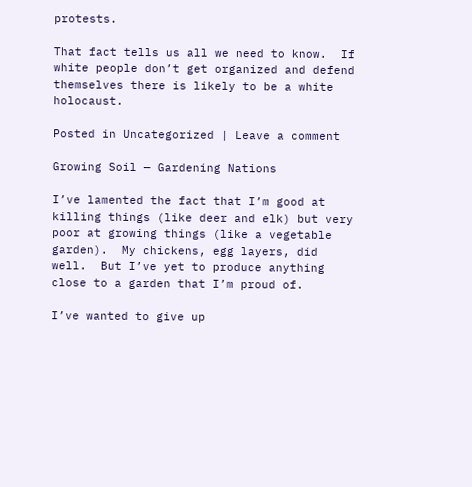protests.

That fact tells us all we need to know.  If white people don’t get organized and defend themselves there is likely to be a white holocaust.

Posted in Uncategorized | Leave a comment

Growing Soil — Gardening Nations

I’ve lamented the fact that I’m good at killing things (like deer and elk) but very poor at growing things (like a vegetable garden).  My chickens, egg layers, did well.  But I’ve yet to produce anything close to a garden that I’m proud of.

I’ve wanted to give up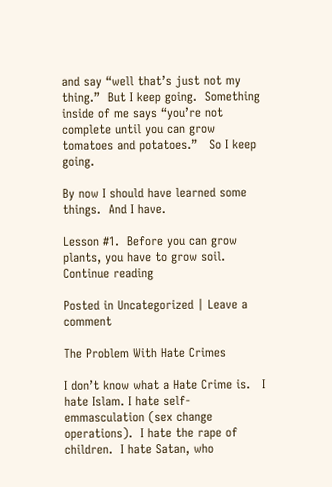and say “well that’s just not my thing.”  But I keep going.  Something inside of me says “you’re not complete until you can grow tomatoes and potatoes.”   So I keep going.

By now I should have learned some things.  And I have.

Lesson #1.  Before you can grow plants, you have to grow soil.
Continue reading

Posted in Uncategorized | Leave a comment

The Problem With Hate Crimes

I don’t know what a Hate Crime is.   I hate Islam. I hate self-emmasculation (sex change operations).  I hate the rape of children.  I hate Satan, who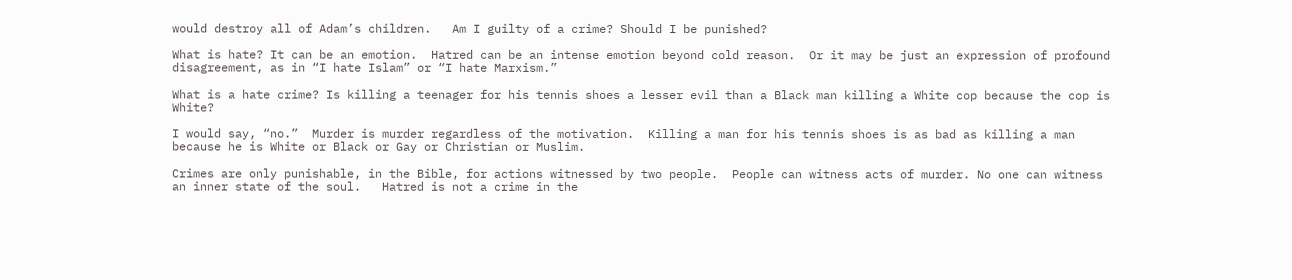would destroy all of Adam’s children.   Am I guilty of a crime? Should I be punished?

What is hate? It can be an emotion.  Hatred can be an intense emotion beyond cold reason.  Or it may be just an expression of profound disagreement, as in “I hate Islam” or “I hate Marxism.”

What is a hate crime? Is killing a teenager for his tennis shoes a lesser evil than a Black man killing a White cop because the cop is White?

I would say, “no.”  Murder is murder regardless of the motivation.  Killing a man for his tennis shoes is as bad as killing a man because he is White or Black or Gay or Christian or Muslim.

Crimes are only punishable, in the Bible, for actions witnessed by two people.  People can witness acts of murder. No one can witness  an inner state of the soul.   Hatred is not a crime in the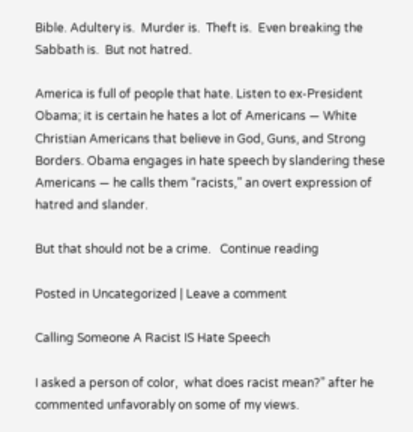Bible. Adultery is.  Murder is.  Theft is.  Even breaking the Sabbath is.  But not hatred.

America is full of people that hate. Listen to ex-President Obama; it is certain he hates a lot of Americans — White Christian Americans that believe in God, Guns, and Strong Borders. Obama engages in hate speech by slandering these Americans — he calls them “racists,” an overt expression of hatred and slander.

But that should not be a crime.   Continue reading

Posted in Uncategorized | Leave a comment

Calling Someone A Racist IS Hate Speech

I asked a person of color,  what does racist mean?” after he commented unfavorably on some of my views.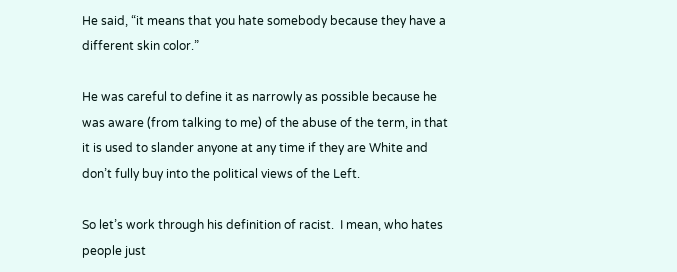He said, “it means that you hate somebody because they have a different skin color.”

He was careful to define it as narrowly as possible because he was aware (from talking to me) of the abuse of the term, in that it is used to slander anyone at any time if they are White and don’t fully buy into the political views of the Left.

So let’s work through his definition of racist.  I mean, who hates people just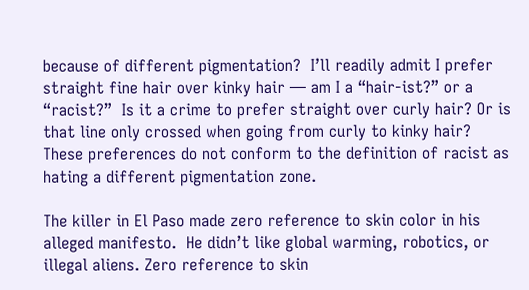because of different pigmentation?  I’ll readily admit I prefer straight fine hair over kinky hair — am I a “hair-ist?” or a “racist?”  Is it a crime to prefer straight over curly hair? Or is that line only crossed when going from curly to kinky hair?  These preferences do not conform to the definition of racist as hating a different pigmentation zone.

The killer in El Paso made zero reference to skin color in his alleged manifesto.  He didn’t like global warming, robotics, or illegal aliens. Zero reference to skin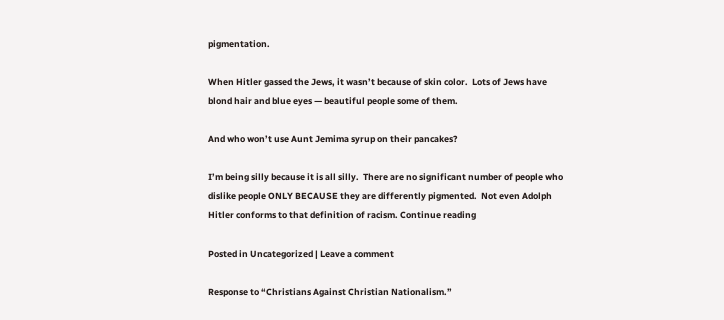pigmentation.

When Hitler gassed the Jews, it wasn’t because of skin color.  Lots of Jews have blond hair and blue eyes — beautiful people some of them.

And who won’t use Aunt Jemima syrup on their pancakes?

I’m being silly because it is all silly.  There are no significant number of people who dislike people ONLY BECAUSE they are differently pigmented.  Not even Adolph Hitler conforms to that definition of racism. Continue reading

Posted in Uncategorized | Leave a comment

Response to “Christians Against Christian Nationalism.”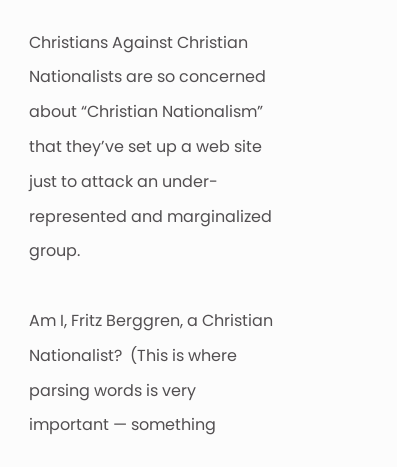Christians Against Christian Nationalists are so concerned about “Christian Nationalism” that they’ve set up a web site just to attack an under-represented and marginalized group.

Am I, Fritz Berggren, a Christian Nationalist?  (This is where parsing words is very important — something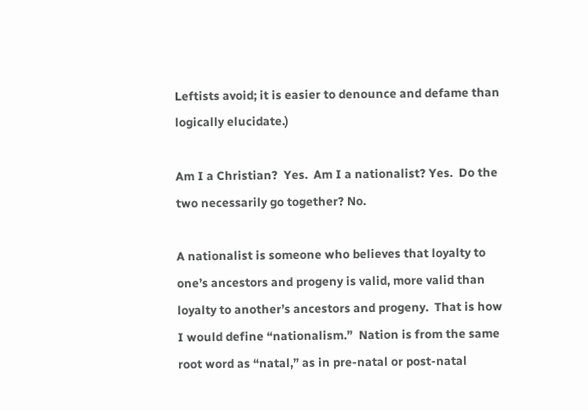Leftists avoid; it is easier to denounce and defame than logically elucidate.)

Am I a Christian?  Yes.  Am I a nationalist? Yes.  Do the two necessarily go together? No.

A nationalist is someone who believes that loyalty to one’s ancestors and progeny is valid, more valid than loyalty to another’s ancestors and progeny.  That is how I would define “nationalism.”  Nation is from the same root word as “natal,” as in pre-natal or post-natal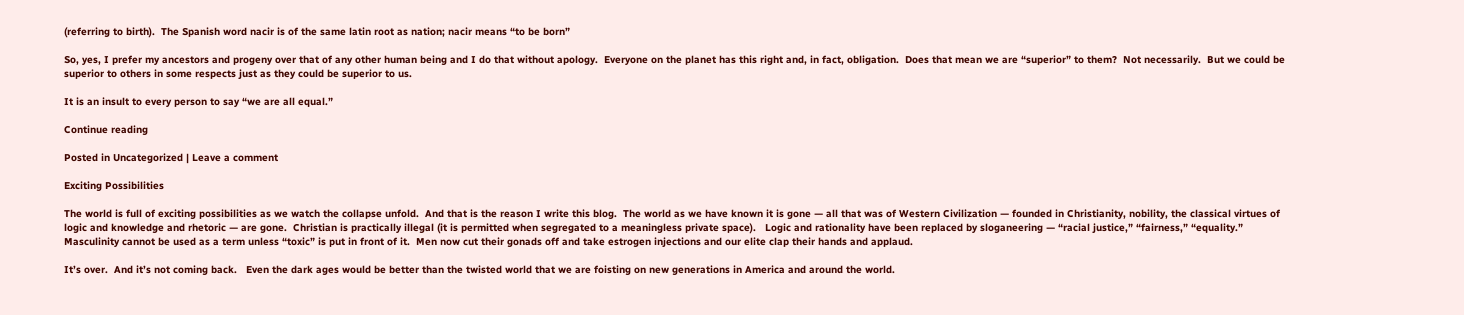(referring to birth).  The Spanish word nacir is of the same latin root as nation; nacir means “to be born”

So, yes, I prefer my ancestors and progeny over that of any other human being and I do that without apology.  Everyone on the planet has this right and, in fact, obligation.  Does that mean we are “superior” to them?  Not necessarily.  But we could be superior to others in some respects just as they could be superior to us.

It is an insult to every person to say “we are all equal.”

Continue reading

Posted in Uncategorized | Leave a comment

Exciting Possibilities

The world is full of exciting possibilities as we watch the collapse unfold.  And that is the reason I write this blog.  The world as we have known it is gone — all that was of Western Civilization — founded in Christianity, nobility, the classical virtues of logic and knowledge and rhetoric — are gone.  Christian is practically illegal (it is permitted when segregated to a meaningless private space).   Logic and rationality have been replaced by sloganeering — “racial justice,” “fairness,” “equality.”   Masculinity cannot be used as a term unless “toxic” is put in front of it.  Men now cut their gonads off and take estrogen injections and our elite clap their hands and applaud.

It’s over.  And it’s not coming back.   Even the dark ages would be better than the twisted world that we are foisting on new generations in America and around the world.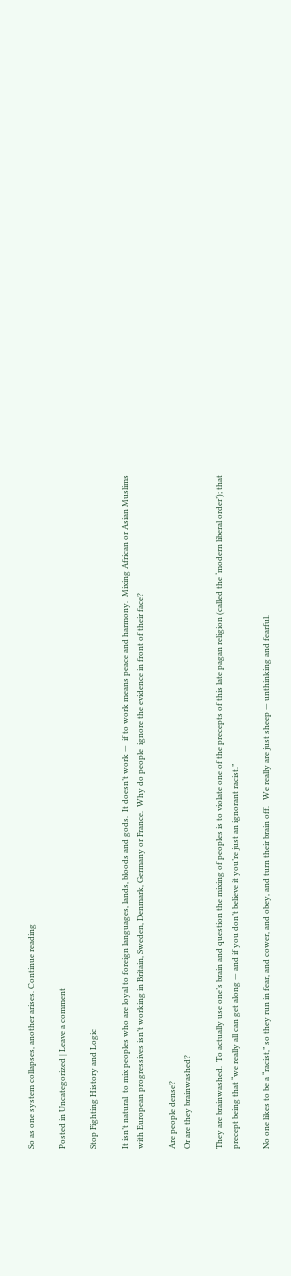So as one system collapses, another arises. Continue reading

Posted in Uncategorized | Leave a comment

Stop Fighting History and Logic

It isn’t natural  to mix peoples who are loyal to foreign languages, lands, bloods and gods.  It doesn’t work —  if to work means peace and harmony.  Mixing African or Asian Muslims with European progressives isn’t working in Britain, Sweden, Denmark, Germany or France.  Why do people  ignore the evidence in front of their face?

Are people dense?
Or are they brainwashed?

They are brainwashed.  To actually use one’s brain and question the mixing of peoples is to violate one of the precepts of this late pagan religion (called the ‘modern liberal order’); that precept being that “we really all can get along — and if you don’t believe it you’re just an ignorant racist.”

No one likes to be a “racist,” so they run in fear, and cower, and obey, and turn their brain off.   We really are just sheep — unthinking and fearful.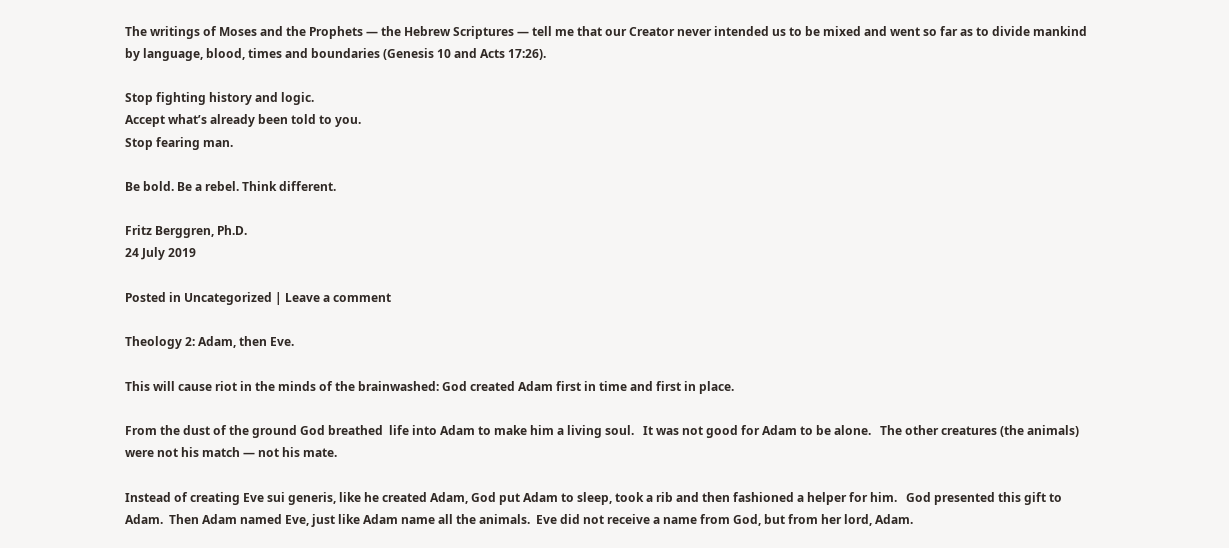The writings of Moses and the Prophets — the Hebrew Scriptures — tell me that our Creator never intended us to be mixed and went so far as to divide mankind by language, blood, times and boundaries (Genesis 10 and Acts 17:26).

Stop fighting history and logic.
Accept what’s already been told to you.
Stop fearing man.

Be bold. Be a rebel. Think different.

Fritz Berggren, Ph.D.
24 July 2019

Posted in Uncategorized | Leave a comment

Theology 2: Adam, then Eve.

This will cause riot in the minds of the brainwashed: God created Adam first in time and first in place.

From the dust of the ground God breathed  life into Adam to make him a living soul.   It was not good for Adam to be alone.   The other creatures (the animals) were not his match — not his mate.

Instead of creating Eve sui generis, like he created Adam, God put Adam to sleep, took a rib and then fashioned a helper for him.   God presented this gift to Adam.  Then Adam named Eve, just like Adam name all the animals.  Eve did not receive a name from God, but from her lord, Adam.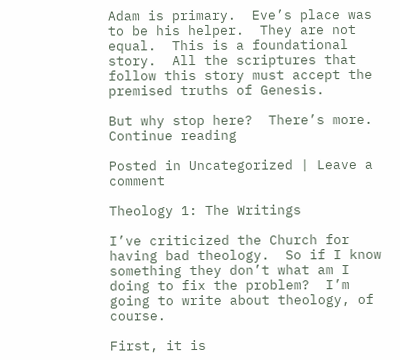Adam is primary.  Eve’s place was to be his helper.  They are not equal.  This is a foundational story.  All the scriptures that follow this story must accept the premised truths of Genesis.

But why stop here?  There’s more. Continue reading

Posted in Uncategorized | Leave a comment

Theology 1: The Writings

I’ve criticized the Church for having bad theology.  So if I know something they don’t what am I doing to fix the problem?  I’m going to write about theology, of course.

First, it is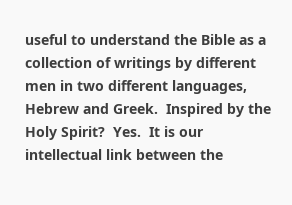useful to understand the Bible as a collection of writings by different men in two different languages, Hebrew and Greek.  Inspired by the Holy Spirit?  Yes.  It is our intellectual link between the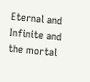Eternal and Infinite and the mortal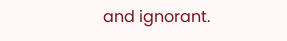and ignorant.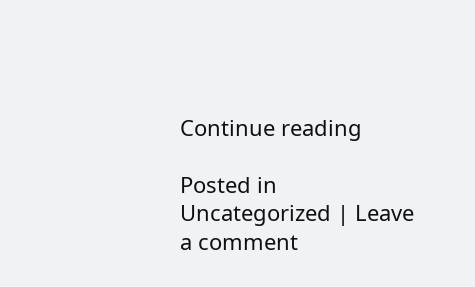Continue reading

Posted in Uncategorized | Leave a comment